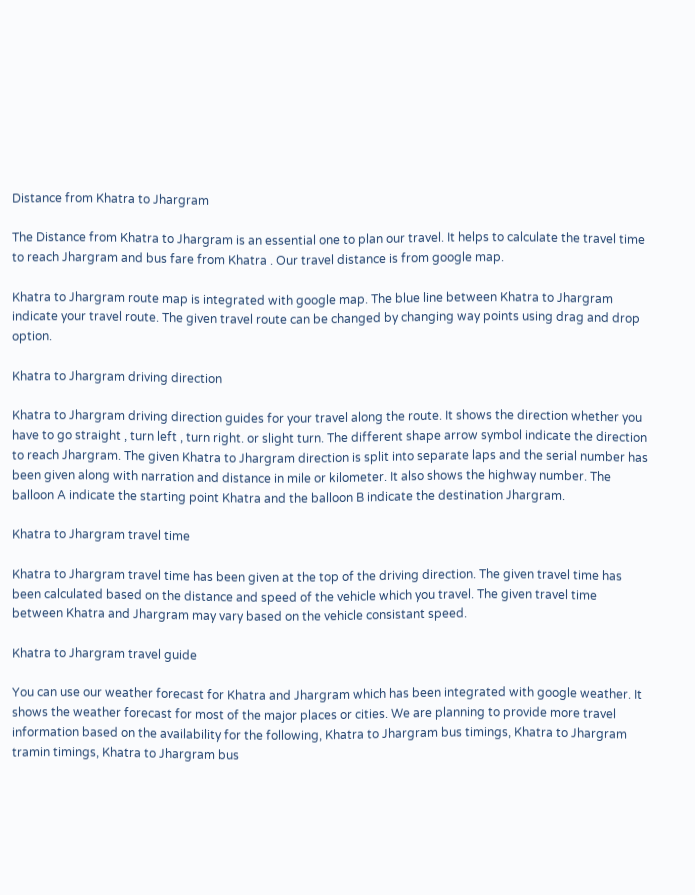Distance from Khatra to Jhargram

The Distance from Khatra to Jhargram is an essential one to plan our travel. It helps to calculate the travel time to reach Jhargram and bus fare from Khatra . Our travel distance is from google map.

Khatra to Jhargram route map is integrated with google map. The blue line between Khatra to Jhargram indicate your travel route. The given travel route can be changed by changing way points using drag and drop option.

Khatra to Jhargram driving direction

Khatra to Jhargram driving direction guides for your travel along the route. It shows the direction whether you have to go straight , turn left , turn right. or slight turn. The different shape arrow symbol indicate the direction to reach Jhargram. The given Khatra to Jhargram direction is split into separate laps and the serial number has been given along with narration and distance in mile or kilometer. It also shows the highway number. The balloon A indicate the starting point Khatra and the balloon B indicate the destination Jhargram.

Khatra to Jhargram travel time

Khatra to Jhargram travel time has been given at the top of the driving direction. The given travel time has been calculated based on the distance and speed of the vehicle which you travel. The given travel time between Khatra and Jhargram may vary based on the vehicle consistant speed.

Khatra to Jhargram travel guide

You can use our weather forecast for Khatra and Jhargram which has been integrated with google weather. It shows the weather forecast for most of the major places or cities. We are planning to provide more travel information based on the availability for the following, Khatra to Jhargram bus timings, Khatra to Jhargram tramin timings, Khatra to Jhargram bus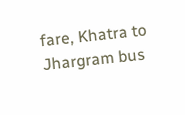fare, Khatra to Jhargram bus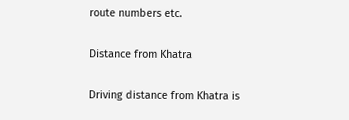route numbers etc.

Distance from Khatra

Driving distance from Khatra is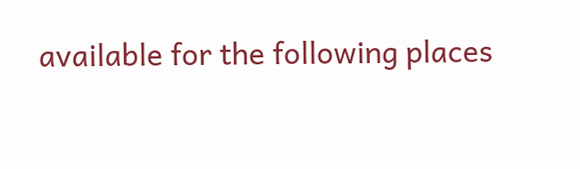available for the following places